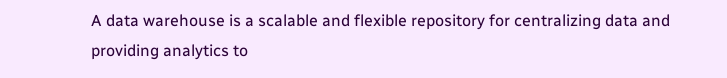A data warehouse is a scalable and flexible repository for centralizing data and providing analytics to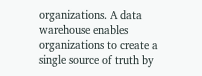organizations. A data warehouse enables organizations to create a single source of truth by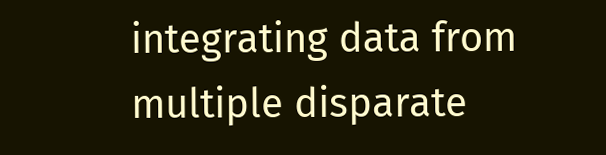integrating data from multiple disparate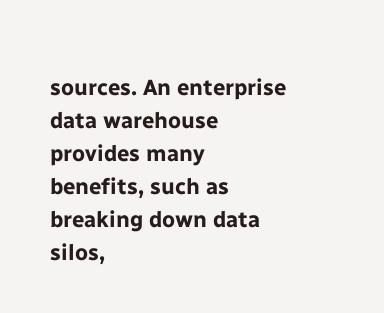sources. An enterprise data warehouse provides many benefits, such as breaking down data silos,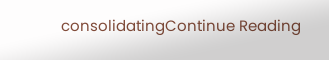consolidatingContinue Reading